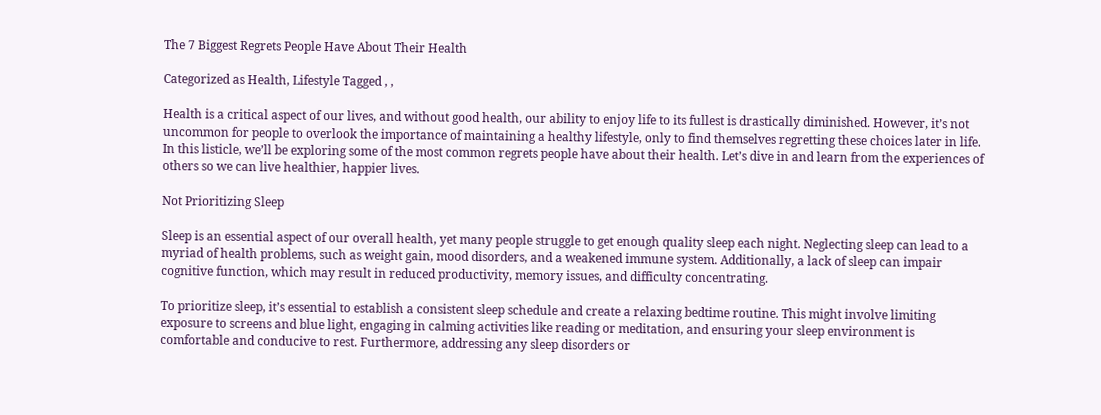The 7 Biggest Regrets People Have About Their Health

Categorized as Health, Lifestyle Tagged , ,

Health is a critical aspect of our lives, and without good health, our ability to enjoy life to its fullest is drastically diminished. However, it’s not uncommon for people to overlook the importance of maintaining a healthy lifestyle, only to find themselves regretting these choices later in life. In this listicle, we’ll be exploring some of the most common regrets people have about their health. Let’s dive in and learn from the experiences of others so we can live healthier, happier lives.

Not Prioritizing Sleep

Sleep is an essential aspect of our overall health, yet many people struggle to get enough quality sleep each night. Neglecting sleep can lead to a myriad of health problems, such as weight gain, mood disorders, and a weakened immune system. Additionally, a lack of sleep can impair cognitive function, which may result in reduced productivity, memory issues, and difficulty concentrating.

To prioritize sleep, it’s essential to establish a consistent sleep schedule and create a relaxing bedtime routine. This might involve limiting exposure to screens and blue light, engaging in calming activities like reading or meditation, and ensuring your sleep environment is comfortable and conducive to rest. Furthermore, addressing any sleep disorders or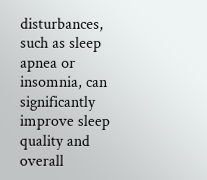disturbances, such as sleep apnea or insomnia, can significantly improve sleep quality and overall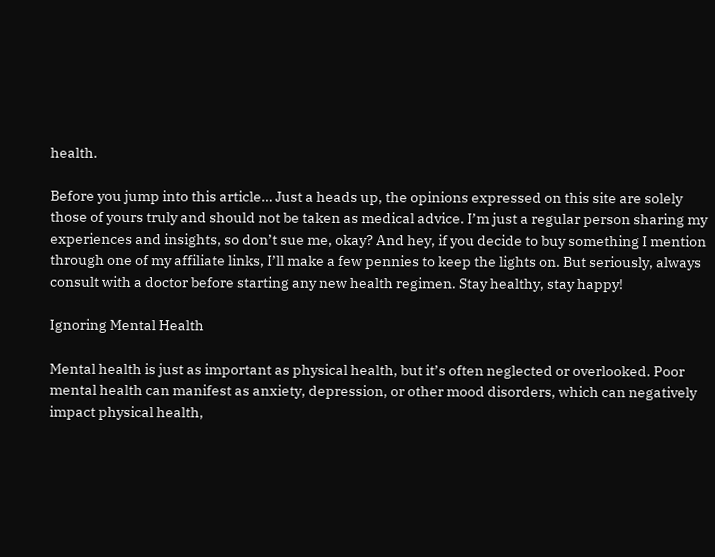health.

Before you jump into this article… Just a heads up, the opinions expressed on this site are solely those of yours truly and should not be taken as medical advice. I’m just a regular person sharing my experiences and insights, so don’t sue me, okay? And hey, if you decide to buy something I mention through one of my affiliate links, I’ll make a few pennies to keep the lights on. But seriously, always consult with a doctor before starting any new health regimen. Stay healthy, stay happy!

Ignoring Mental Health

Mental health is just as important as physical health, but it’s often neglected or overlooked. Poor mental health can manifest as anxiety, depression, or other mood disorders, which can negatively impact physical health,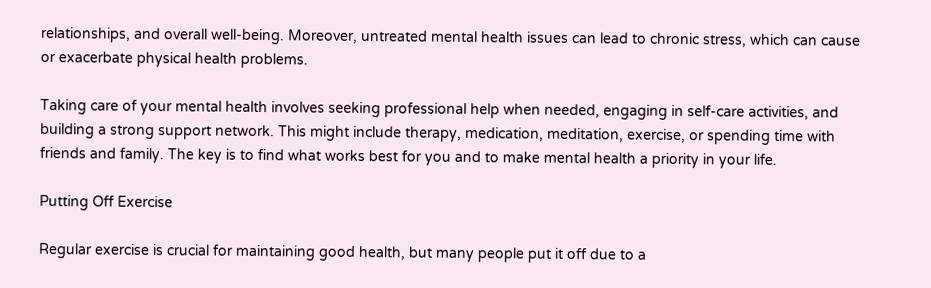relationships, and overall well-being. Moreover, untreated mental health issues can lead to chronic stress, which can cause or exacerbate physical health problems.

Taking care of your mental health involves seeking professional help when needed, engaging in self-care activities, and building a strong support network. This might include therapy, medication, meditation, exercise, or spending time with friends and family. The key is to find what works best for you and to make mental health a priority in your life.

Putting Off Exercise

Regular exercise is crucial for maintaining good health, but many people put it off due to a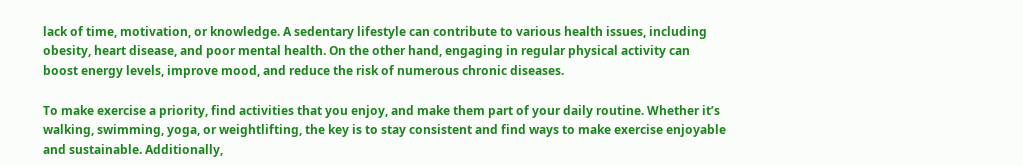lack of time, motivation, or knowledge. A sedentary lifestyle can contribute to various health issues, including obesity, heart disease, and poor mental health. On the other hand, engaging in regular physical activity can boost energy levels, improve mood, and reduce the risk of numerous chronic diseases.

To make exercise a priority, find activities that you enjoy, and make them part of your daily routine. Whether it’s walking, swimming, yoga, or weightlifting, the key is to stay consistent and find ways to make exercise enjoyable and sustainable. Additionally,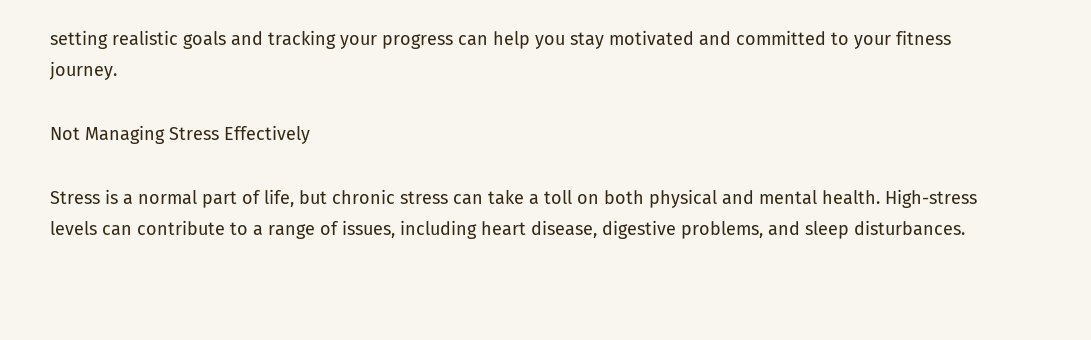setting realistic goals and tracking your progress can help you stay motivated and committed to your fitness journey.

Not Managing Stress Effectively

Stress is a normal part of life, but chronic stress can take a toll on both physical and mental health. High-stress levels can contribute to a range of issues, including heart disease, digestive problems, and sleep disturbances.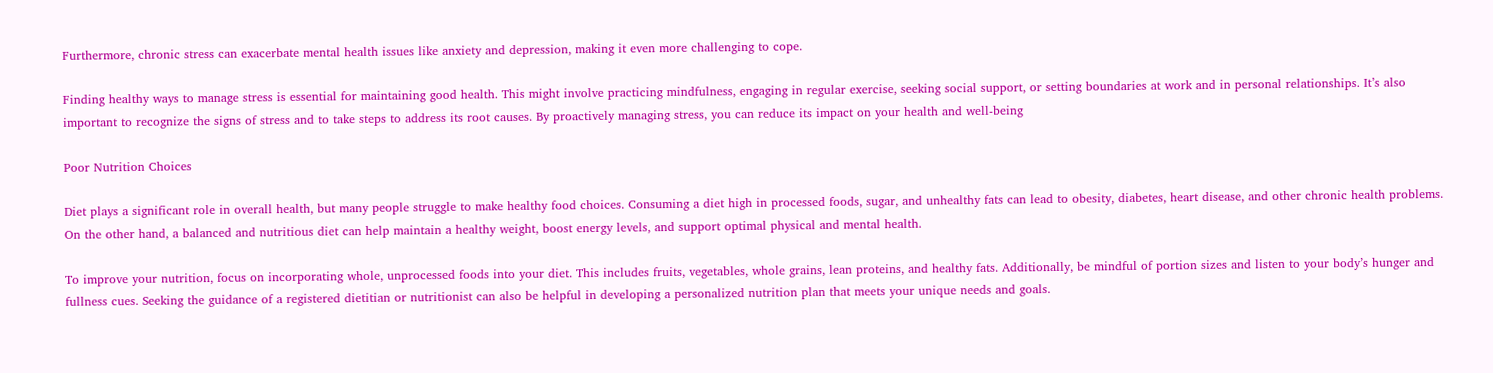Furthermore, chronic stress can exacerbate mental health issues like anxiety and depression, making it even more challenging to cope.

Finding healthy ways to manage stress is essential for maintaining good health. This might involve practicing mindfulness, engaging in regular exercise, seeking social support, or setting boundaries at work and in personal relationships. It’s also important to recognize the signs of stress and to take steps to address its root causes. By proactively managing stress, you can reduce its impact on your health and well-being

Poor Nutrition Choices

Diet plays a significant role in overall health, but many people struggle to make healthy food choices. Consuming a diet high in processed foods, sugar, and unhealthy fats can lead to obesity, diabetes, heart disease, and other chronic health problems. On the other hand, a balanced and nutritious diet can help maintain a healthy weight, boost energy levels, and support optimal physical and mental health.

To improve your nutrition, focus on incorporating whole, unprocessed foods into your diet. This includes fruits, vegetables, whole grains, lean proteins, and healthy fats. Additionally, be mindful of portion sizes and listen to your body’s hunger and fullness cues. Seeking the guidance of a registered dietitian or nutritionist can also be helpful in developing a personalized nutrition plan that meets your unique needs and goals.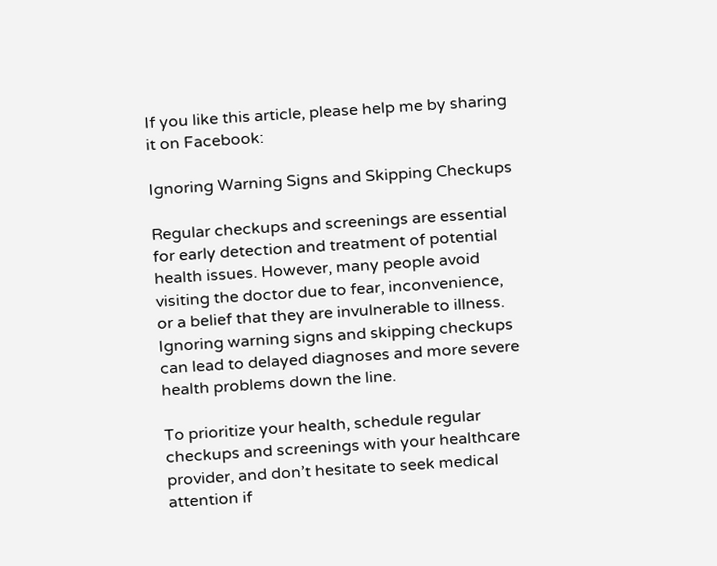If you like this article, please help me by sharing it on Facebook:

Ignoring Warning Signs and Skipping Checkups

Regular checkups and screenings are essential for early detection and treatment of potential health issues. However, many people avoid visiting the doctor due to fear, inconvenience, or a belief that they are invulnerable to illness. Ignoring warning signs and skipping checkups can lead to delayed diagnoses and more severe health problems down the line.

To prioritize your health, schedule regular checkups and screenings with your healthcare provider, and don’t hesitate to seek medical attention if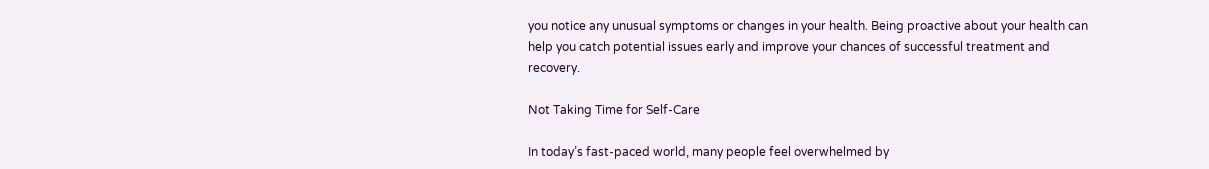you notice any unusual symptoms or changes in your health. Being proactive about your health can help you catch potential issues early and improve your chances of successful treatment and recovery.

Not Taking Time for Self-Care

In today’s fast-paced world, many people feel overwhelmed by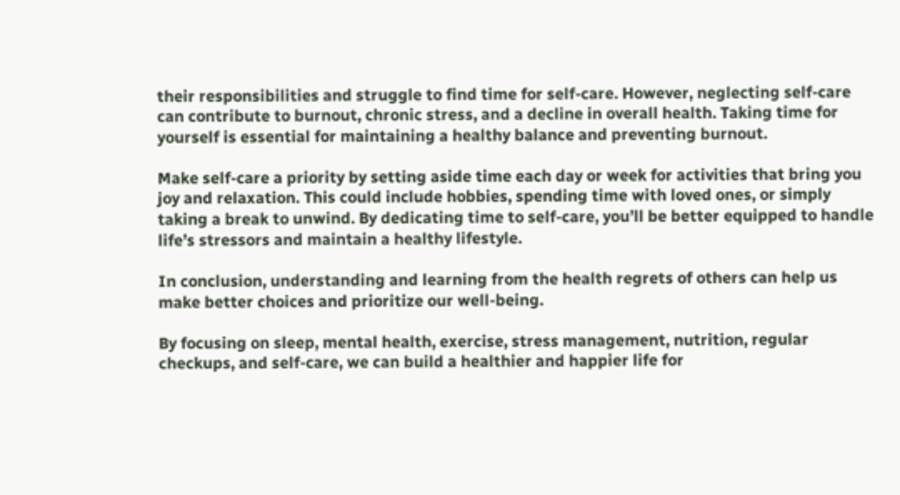their responsibilities and struggle to find time for self-care. However, neglecting self-care can contribute to burnout, chronic stress, and a decline in overall health. Taking time for yourself is essential for maintaining a healthy balance and preventing burnout.

Make self-care a priority by setting aside time each day or week for activities that bring you joy and relaxation. This could include hobbies, spending time with loved ones, or simply taking a break to unwind. By dedicating time to self-care, you’ll be better equipped to handle life’s stressors and maintain a healthy lifestyle.

In conclusion, understanding and learning from the health regrets of others can help us make better choices and prioritize our well-being.

By focusing on sleep, mental health, exercise, stress management, nutrition, regular checkups, and self-care, we can build a healthier and happier life for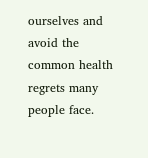ourselves and avoid the common health regrets many people face.